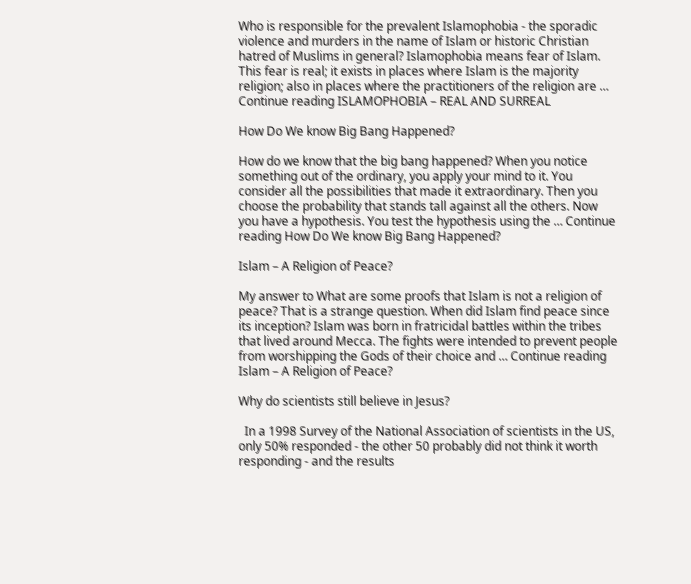Who is responsible for the prevalent Islamophobia - the sporadic violence and murders in the name of Islam or historic Christian hatred of Muslims in general? Islamophobia means fear of Islam. This fear is real; it exists in places where Islam is the majority religion; also in places where the practitioners of the religion are … Continue reading ISLAMOPHOBIA – REAL AND SURREAL

How Do We know Big Bang Happened?

How do we know that the big bang happened? When you notice something out of the ordinary, you apply your mind to it. You consider all the possibilities that made it extraordinary. Then you choose the probability that stands tall against all the others. Now you have a hypothesis. You test the hypothesis using the … Continue reading How Do We know Big Bang Happened?

Islam – A Religion of Peace?

My answer to What are some proofs that Islam is not a religion of peace? That is a strange question. When did Islam find peace since its inception? Islam was born in fratricidal battles within the tribes that lived around Mecca. The fights were intended to prevent people from worshipping the Gods of their choice and … Continue reading Islam – A Religion of Peace?

Why do scientists still believe in Jesus?

  In a 1998 Survey of the National Association of scientists in the US, only 50% responded - the other 50 probably did not think it worth responding - and the results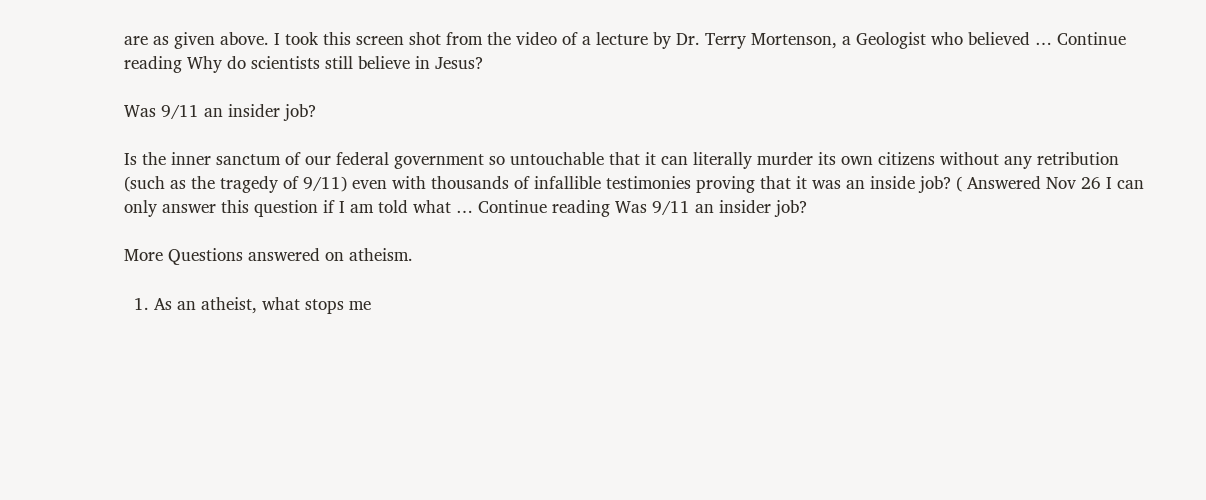are as given above. I took this screen shot from the video of a lecture by Dr. Terry Mortenson, a Geologist who believed … Continue reading Why do scientists still believe in Jesus?

Was 9/11 an insider job?

Is the inner sanctum of our federal government so untouchable that it can literally murder its own citizens without any retribution (such as the tragedy of 9/11) even with thousands of infallible testimonies proving that it was an inside job? ( Answered Nov 26 I can only answer this question if I am told what … Continue reading Was 9/11 an insider job?

More Questions answered on atheism.

  1. As an atheist, what stops me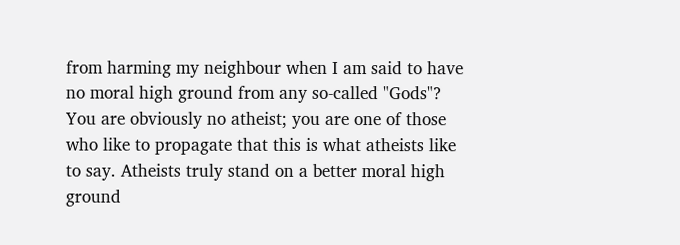from harming my neighbour when I am said to have no moral high ground from any so-called "Gods"? You are obviously no atheist; you are one of those who like to propagate that this is what atheists like to say. Atheists truly stand on a better moral high ground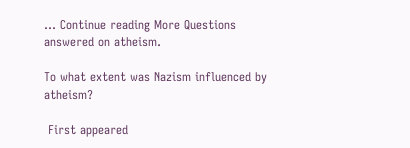… Continue reading More Questions answered on atheism.

To what extent was Nazism influenced by atheism?

 First appeared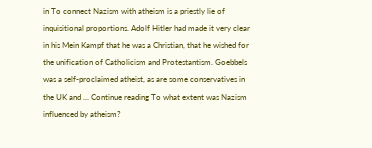in To connect Nazism with atheism is a priestly lie of inquisitional proportions. Adolf Hitler had made it very clear in his Mein Kampf that he was a Christian, that he wished for the unification of Catholicism and Protestantism. Goebbels was a self-proclaimed atheist, as are some conservatives in the UK and … Continue reading To what extent was Nazism influenced by atheism?